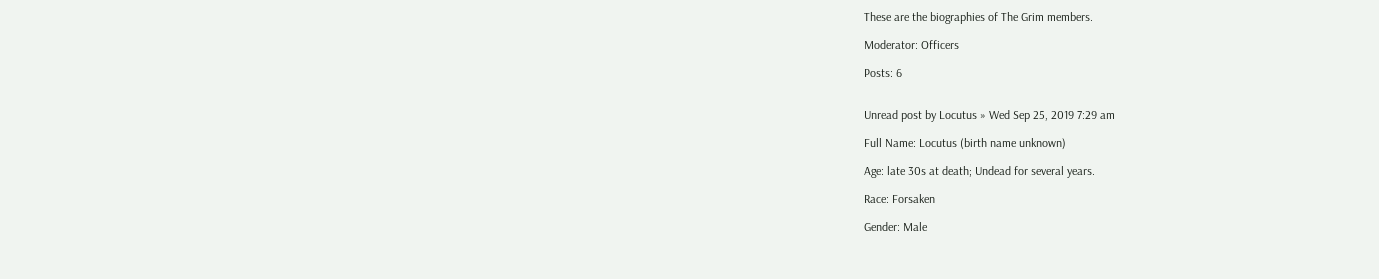These are the biographies of The Grim members.

Moderator: Officers

Posts: 6


Unread post by Locutus » Wed Sep 25, 2019 7:29 am

Full Name: Locutus (birth name unknown)

Age: late 30s at death; Undead for several years.

Race: Forsaken

Gender: Male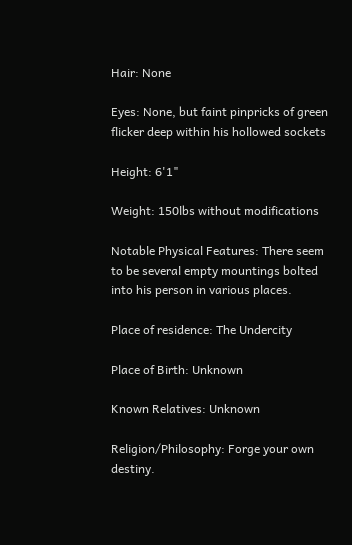Hair: None

Eyes: None, but faint pinpricks of green flicker deep within his hollowed sockets

Height: 6'1"

Weight: 150lbs without modifications

Notable Physical Features: There seem to be several empty mountings bolted into his person in various places.

Place of residence: The Undercity

Place of Birth: Unknown

Known Relatives: Unknown

Religion/Philosophy: Forge your own destiny.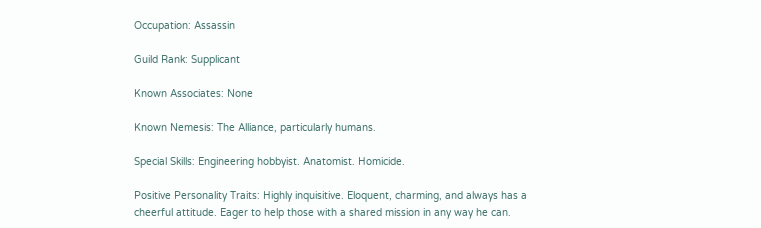Occupation: Assassin

Guild Rank: Supplicant

Known Associates: None

Known Nemesis: The Alliance, particularly humans.

Special Skills: Engineering hobbyist. Anatomist. Homicide.

Positive Personality Traits: Highly inquisitive. Eloquent, charming, and always has a cheerful attitude. Eager to help those with a shared mission in any way he can.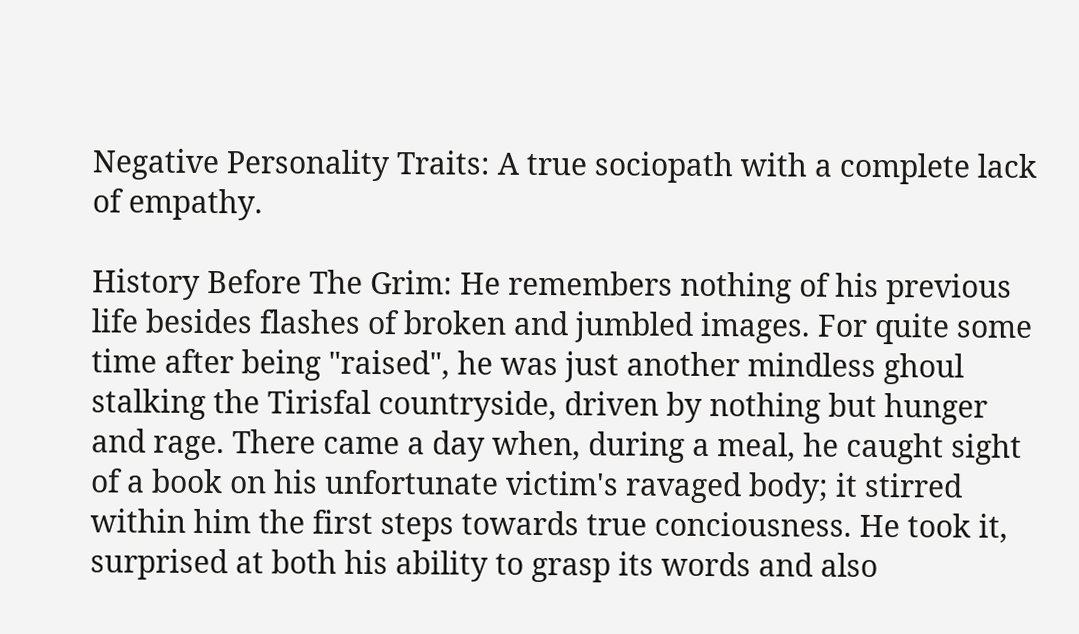Negative Personality Traits: A true sociopath with a complete lack of empathy.

History Before The Grim: He remembers nothing of his previous life besides flashes of broken and jumbled images. For quite some time after being "raised", he was just another mindless ghoul stalking the Tirisfal countryside, driven by nothing but hunger and rage. There came a day when, during a meal, he caught sight of a book on his unfortunate victim's ravaged body; it stirred within him the first steps towards true conciousness. He took it, surprised at both his ability to grasp its words and also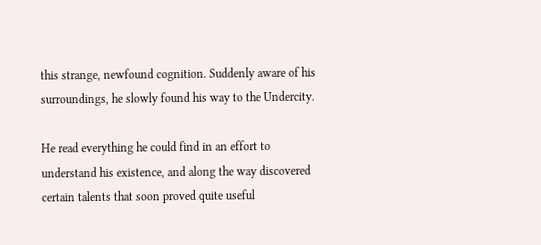this strange, newfound cognition. Suddenly aware of his surroundings, he slowly found his way to the Undercity.

He read everything he could find in an effort to understand his existence, and along the way discovered certain talents that soon proved quite useful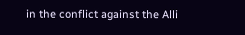in the conflict against the Alli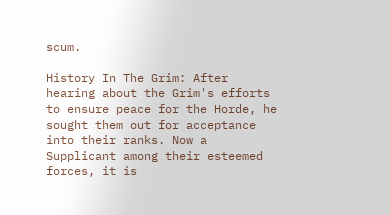scum.

History In The Grim: After hearing about the Grim's efforts to ensure peace for the Horde, he sought them out for acceptance into their ranks. Now a Supplicant among their esteemed forces, it is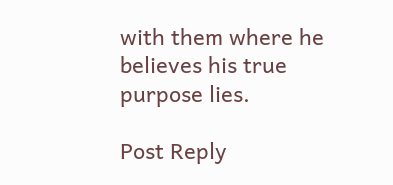with them where he believes his true purpose lies.

Post Reply